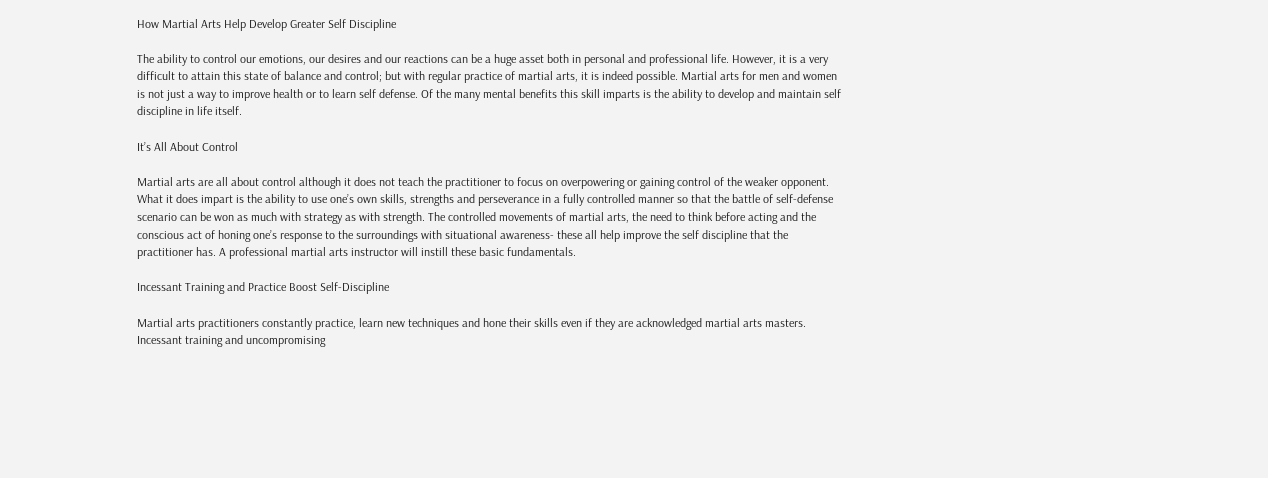How Martial Arts Help Develop Greater Self Discipline

The ability to control our emotions, our desires and our reactions can be a huge asset both in personal and professional life. However, it is a very difficult to attain this state of balance and control; but with regular practice of martial arts, it is indeed possible. Martial arts for men and women is not just a way to improve health or to learn self defense. Of the many mental benefits this skill imparts is the ability to develop and maintain self discipline in life itself.

It’s All About Control

Martial arts are all about control although it does not teach the practitioner to focus on overpowering or gaining control of the weaker opponent. What it does impart is the ability to use one’s own skills, strengths and perseverance in a fully controlled manner so that the battle of self-defense scenario can be won as much with strategy as with strength. The controlled movements of martial arts, the need to think before acting and the conscious act of honing one’s response to the surroundings with situational awareness- these all help improve the self discipline that the practitioner has. A professional martial arts instructor will instill these basic fundamentals.

Incessant Training and Practice Boost Self-Discipline

Martial arts practitioners constantly practice, learn new techniques and hone their skills even if they are acknowledged martial arts masters. Incessant training and uncompromising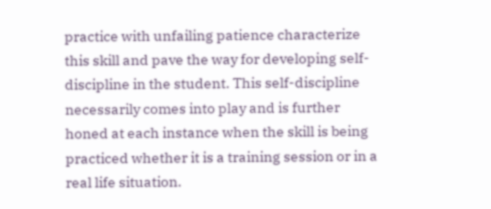practice with unfailing patience characterize this skill and pave the way for developing self-discipline in the student. This self-discipline necessarily comes into play and is further honed at each instance when the skill is being practiced whether it is a training session or in a real life situation.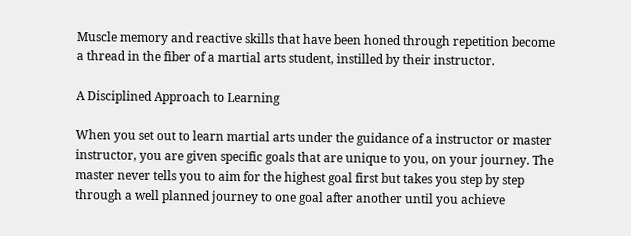Muscle memory and reactive skills that have been honed through repetition become a thread in the fiber of a martial arts student, instilled by their instructor.

A Disciplined Approach to Learning

When you set out to learn martial arts under the guidance of a instructor or master instructor, you are given specific goals that are unique to you, on your journey. The master never tells you to aim for the highest goal first but takes you step by step through a well planned journey to one goal after another until you achieve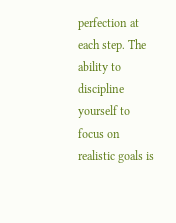perfection at each step. The ability to discipline yourself to focus on realistic goals is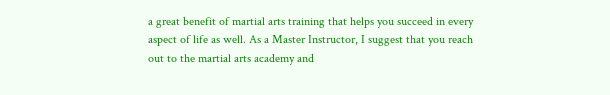a great benefit of martial arts training that helps you succeed in every aspect of life as well. As a Master Instructor, I suggest that you reach out to the martial arts academy and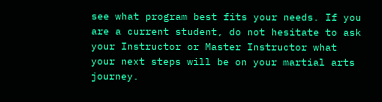see what program best fits your needs. If you are a current student, do not hesitate to ask your Instructor or Master Instructor what your next steps will be on your martial arts journey.